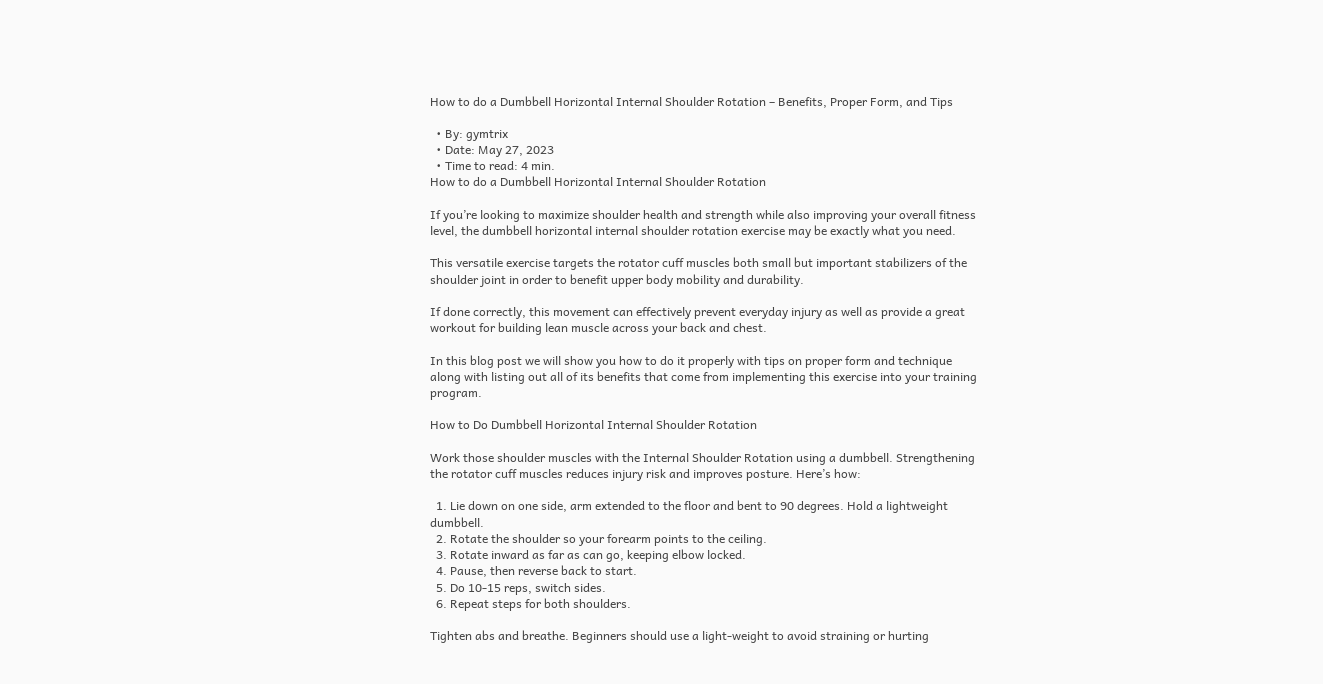How to do a Dumbbell Horizontal Internal Shoulder Rotation – Benefits, Proper Form, and Tips

  • By: gymtrix
  • Date: May 27, 2023
  • Time to read: 4 min.
How to do a Dumbbell Horizontal Internal Shoulder Rotation

If you’re looking to maximize shoulder health and strength while also improving your overall fitness level, the dumbbell horizontal internal shoulder rotation exercise may be exactly what you need.

This versatile exercise targets the rotator cuff muscles both small but important stabilizers of the shoulder joint in order to benefit upper body mobility and durability.

If done correctly, this movement can effectively prevent everyday injury as well as provide a great workout for building lean muscle across your back and chest.

In this blog post we will show you how to do it properly with tips on proper form and technique along with listing out all of its benefits that come from implementing this exercise into your training program.

How to Do Dumbbell Horizontal Internal Shoulder Rotation

Work those shoulder muscles with the Internal Shoulder Rotation using a dumbbell. Strengthening the rotator cuff muscles reduces injury risk and improves posture. Here’s how:

  1. Lie down on one side, arm extended to the floor and bent to 90 degrees. Hold a lightweight dumbbell.
  2. Rotate the shoulder so your forearm points to the ceiling.
  3. Rotate inward as far as can go, keeping elbow locked.
  4. Pause, then reverse back to start.
  5. Do 10-15 reps, switch sides.
  6. Repeat steps for both shoulders.

Tighten abs and breathe. Beginners should use a light-weight to avoid straining or hurting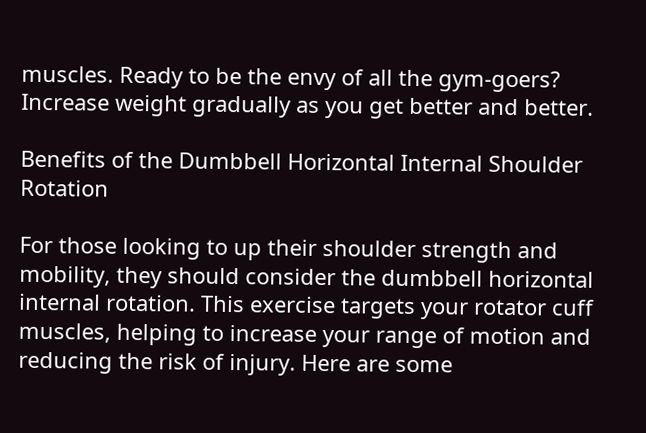muscles. Ready to be the envy of all the gym-goers? Increase weight gradually as you get better and better.

Benefits of the Dumbbell Horizontal Internal Shoulder Rotation

For those looking to up their shoulder strength and mobility, they should consider the dumbbell horizontal internal rotation. This exercise targets your rotator cuff muscles, helping to increase your range of motion and reducing the risk of injury. Here are some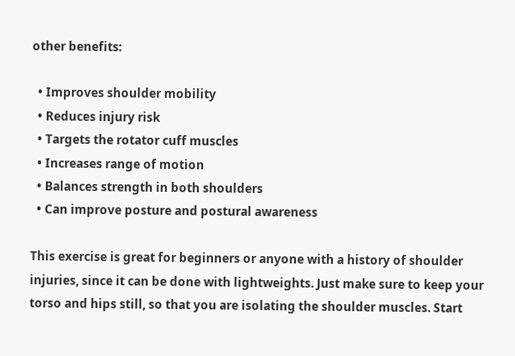other benefits:

  • Improves shoulder mobility
  • Reduces injury risk
  • Targets the rotator cuff muscles
  • Increases range of motion
  • Balances strength in both shoulders
  • Can improve posture and postural awareness

This exercise is great for beginners or anyone with a history of shoulder injuries, since it can be done with lightweights. Just make sure to keep your torso and hips still, so that you are isolating the shoulder muscles. Start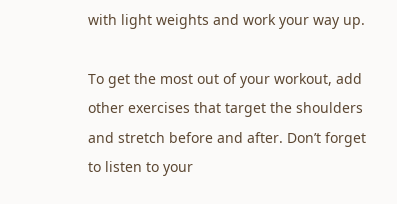with light weights and work your way up.

To get the most out of your workout, add other exercises that target the shoulders and stretch before and after. Don’t forget to listen to your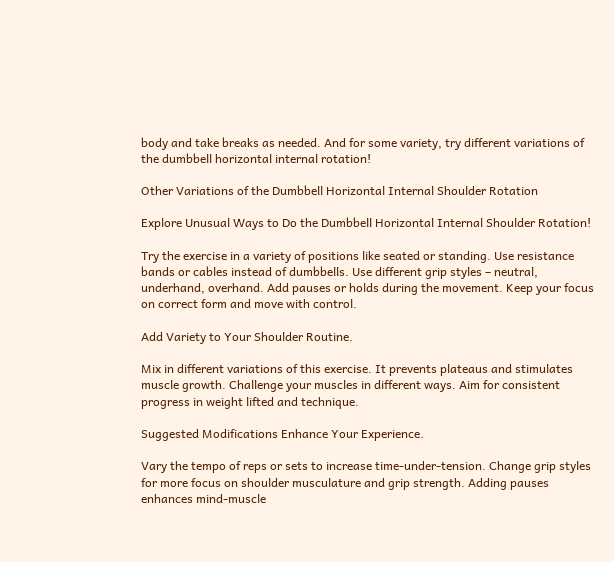body and take breaks as needed. And for some variety, try different variations of the dumbbell horizontal internal rotation!

Other Variations of the Dumbbell Horizontal Internal Shoulder Rotation

Explore Unusual Ways to Do the Dumbbell Horizontal Internal Shoulder Rotation!

Try the exercise in a variety of positions like seated or standing. Use resistance bands or cables instead of dumbbells. Use different grip styles – neutral, underhand, overhand. Add pauses or holds during the movement. Keep your focus on correct form and move with control.

Add Variety to Your Shoulder Routine.

Mix in different variations of this exercise. It prevents plateaus and stimulates muscle growth. Challenge your muscles in different ways. Aim for consistent progress in weight lifted and technique.

Suggested Modifications Enhance Your Experience.

Vary the tempo of reps or sets to increase time-under-tension. Change grip styles for more focus on shoulder musculature and grip strength. Adding pauses enhances mind-muscle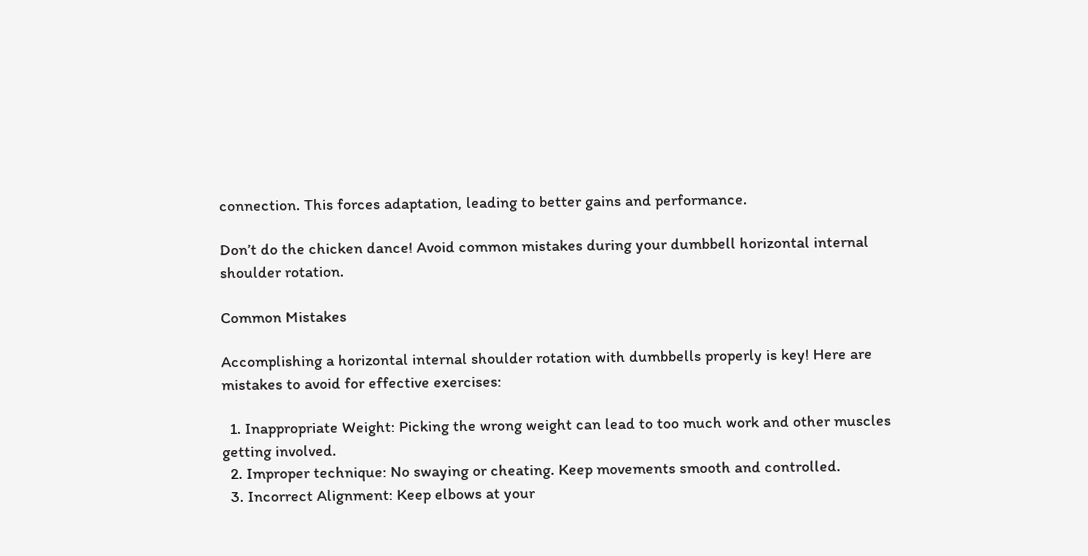connection. This forces adaptation, leading to better gains and performance.

Don’t do the chicken dance! Avoid common mistakes during your dumbbell horizontal internal shoulder rotation.

Common Mistakes

Accomplishing a horizontal internal shoulder rotation with dumbbells properly is key! Here are mistakes to avoid for effective exercises:

  1. Inappropriate Weight: Picking the wrong weight can lead to too much work and other muscles getting involved.
  2. Improper technique: No swaying or cheating. Keep movements smooth and controlled.
  3. Incorrect Alignment: Keep elbows at your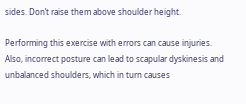sides. Don’t raise them above shoulder height.

Performing this exercise with errors can cause injuries. Also, incorrect posture can lead to scapular dyskinesis and unbalanced shoulders, which in turn causes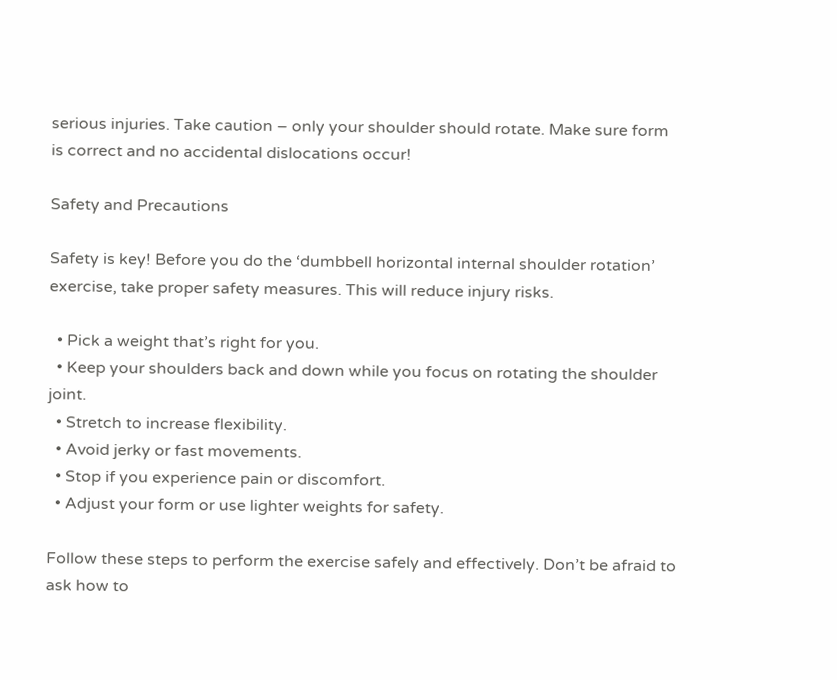serious injuries. Take caution – only your shoulder should rotate. Make sure form is correct and no accidental dislocations occur!

Safety and Precautions

Safety is key! Before you do the ‘dumbbell horizontal internal shoulder rotation’ exercise, take proper safety measures. This will reduce injury risks.

  • Pick a weight that’s right for you.
  • Keep your shoulders back and down while you focus on rotating the shoulder joint.
  • Stretch to increase flexibility.
  • Avoid jerky or fast movements.
  • Stop if you experience pain or discomfort.
  • Adjust your form or use lighter weights for safety.

Follow these steps to perform the exercise safely and effectively. Don’t be afraid to ask how to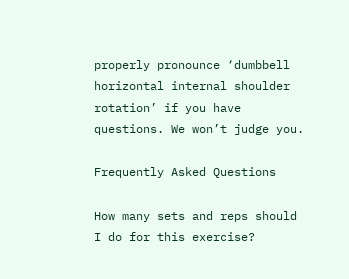properly pronounce ‘dumbbell horizontal internal shoulder rotation’ if you have questions. We won’t judge you.

Frequently Asked Questions

How many sets and reps should I do for this exercise?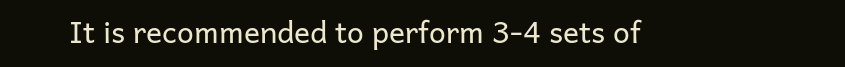It is recommended to perform 3-4 sets of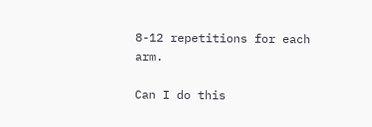8-12 repetitions for each arm.

Can I do this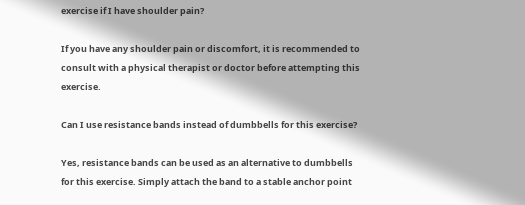exercise if I have shoulder pain?

If you have any shoulder pain or discomfort, it is recommended to consult with a physical therapist or doctor before attempting this exercise.

Can I use resistance bands instead of dumbbells for this exercise?

Yes, resistance bands can be used as an alternative to dumbbells for this exercise. Simply attach the band to a stable anchor point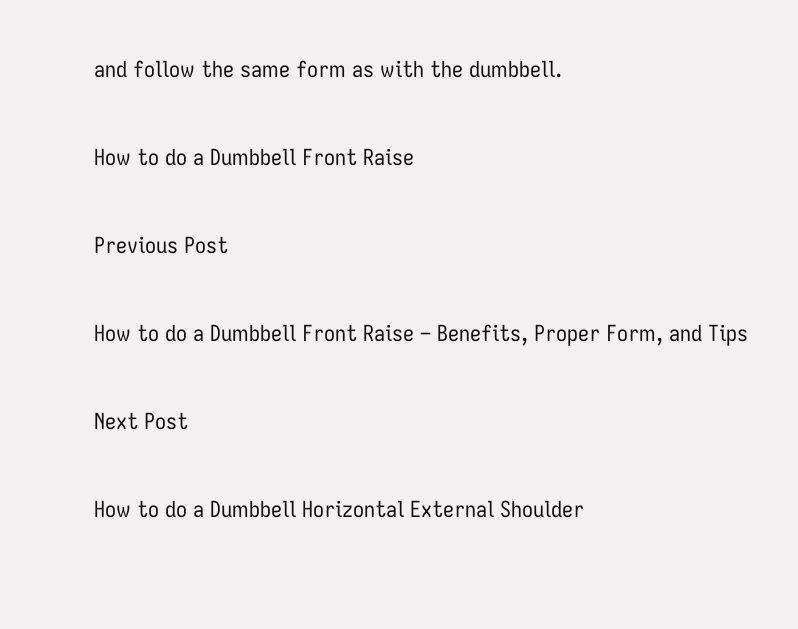and follow the same form as with the dumbbell.

How to do a Dumbbell Front Raise

Previous Post

How to do a Dumbbell Front Raise – Benefits, Proper Form, and Tips

Next Post

How to do a Dumbbell Horizontal External Shoulder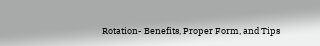Rotation- Benefits, Proper Form, and Tips